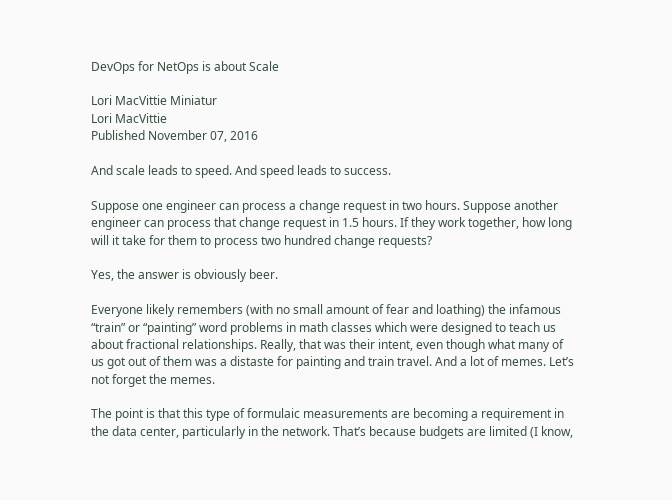DevOps for NetOps is about Scale

Lori MacVittie Miniatur
Lori MacVittie
Published November 07, 2016

And scale leads to speed. And speed leads to success.

Suppose one engineer can process a change request in two hours. Suppose another engineer can process that change request in 1.5 hours. If they work together, how long will it take for them to process two hundred change requests?

Yes, the answer is obviously beer.

Everyone likely remembers (with no small amount of fear and loathing) the infamous “train” or “painting” word problems in math classes which were designed to teach us about fractional relationships. Really, that was their intent, even though what many of us got out of them was a distaste for painting and train travel. And a lot of memes. Let’s not forget the memes.

The point is that this type of formulaic measurements are becoming a requirement in the data center, particularly in the network. That’s because budgets are limited (I know,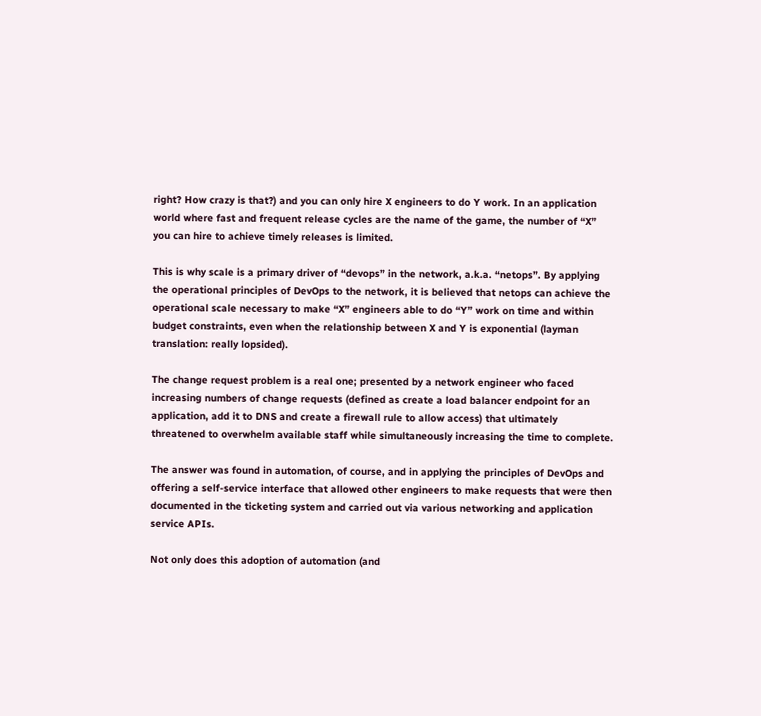right? How crazy is that?) and you can only hire X engineers to do Y work. In an application world where fast and frequent release cycles are the name of the game, the number of “X” you can hire to achieve timely releases is limited.

This is why scale is a primary driver of “devops” in the network, a.k.a. “netops”. By applying the operational principles of DevOps to the network, it is believed that netops can achieve the operational scale necessary to make “X” engineers able to do “Y” work on time and within budget constraints, even when the relationship between X and Y is exponential (layman translation: really lopsided).

The change request problem is a real one; presented by a network engineer who faced increasing numbers of change requests (defined as create a load balancer endpoint for an application, add it to DNS and create a firewall rule to allow access) that ultimately threatened to overwhelm available staff while simultaneously increasing the time to complete.

The answer was found in automation, of course, and in applying the principles of DevOps and offering a self-service interface that allowed other engineers to make requests that were then documented in the ticketing system and carried out via various networking and application service APIs.

Not only does this adoption of automation (and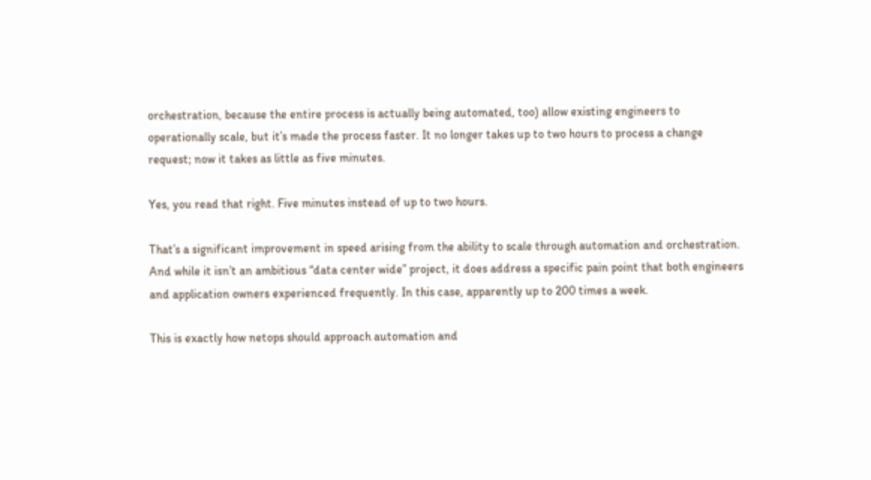orchestration, because the entire process is actually being automated, too) allow existing engineers to operationally scale, but it’s made the process faster. It no longer takes up to two hours to process a change request; now it takes as little as five minutes.

Yes, you read that right. Five minutes instead of up to two hours.

That’s a significant improvement in speed arising from the ability to scale through automation and orchestration. And while it isn’t an ambitious “data center wide” project, it does address a specific pain point that both engineers and application owners experienced frequently. In this case, apparently up to 200 times a week.

This is exactly how netops should approach automation and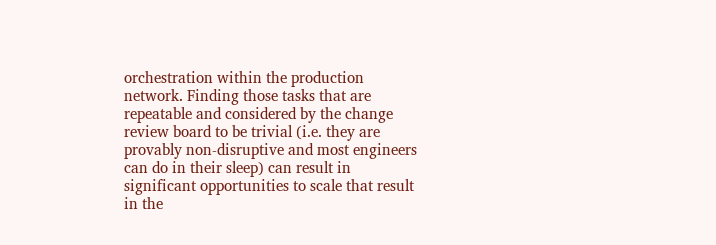orchestration within the production network. Finding those tasks that are repeatable and considered by the change review board to be trivial (i.e. they are provably non-disruptive and most engineers can do in their sleep) can result in significant opportunities to scale that result in the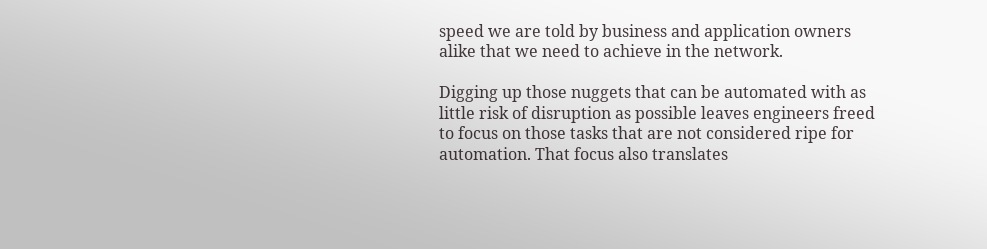speed we are told by business and application owners alike that we need to achieve in the network.

Digging up those nuggets that can be automated with as little risk of disruption as possible leaves engineers freed to focus on those tasks that are not considered ripe for automation. That focus also translates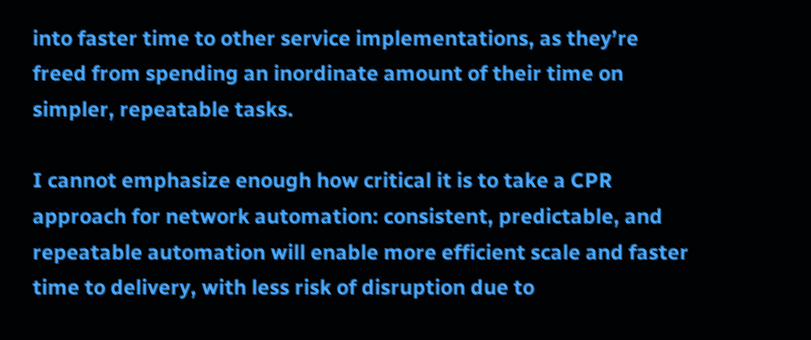into faster time to other service implementations, as they’re freed from spending an inordinate amount of their time on simpler, repeatable tasks.

I cannot emphasize enough how critical it is to take a CPR approach for network automation: consistent, predictable, and repeatable automation will enable more efficient scale and faster time to delivery, with less risk of disruption due to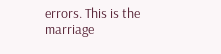errors. This is the marriage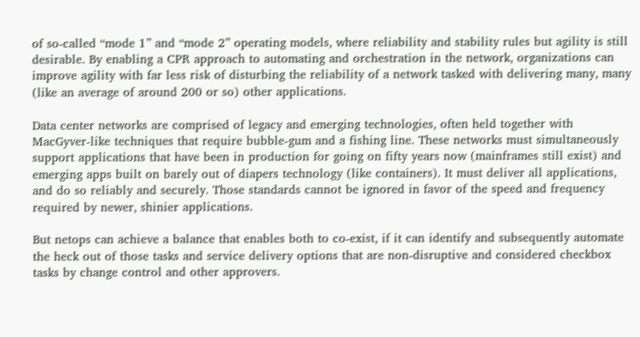of so-called “mode 1” and “mode 2” operating models, where reliability and stability rules but agility is still desirable. By enabling a CPR approach to automating and orchestration in the network, organizations can improve agility with far less risk of disturbing the reliability of a network tasked with delivering many, many (like an average of around 200 or so) other applications.

Data center networks are comprised of legacy and emerging technologies, often held together with MacGyver-like techniques that require bubble-gum and a fishing line. These networks must simultaneously support applications that have been in production for going on fifty years now (mainframes still exist) and emerging apps built on barely out of diapers technology (like containers). It must deliver all applications, and do so reliably and securely. Those standards cannot be ignored in favor of the speed and frequency required by newer, shinier applications.

But netops can achieve a balance that enables both to co-exist, if it can identify and subsequently automate the heck out of those tasks and service delivery options that are non-disruptive and considered checkbox tasks by change control and other approvers.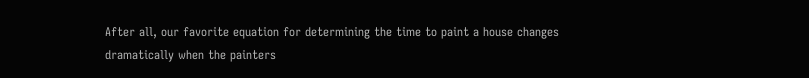After all, our favorite equation for determining the time to paint a house changes dramatically when the painters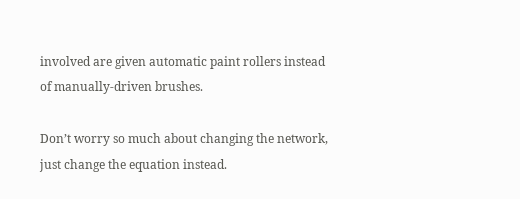involved are given automatic paint rollers instead of manually-driven brushes.

Don’t worry so much about changing the network, just change the equation instead.